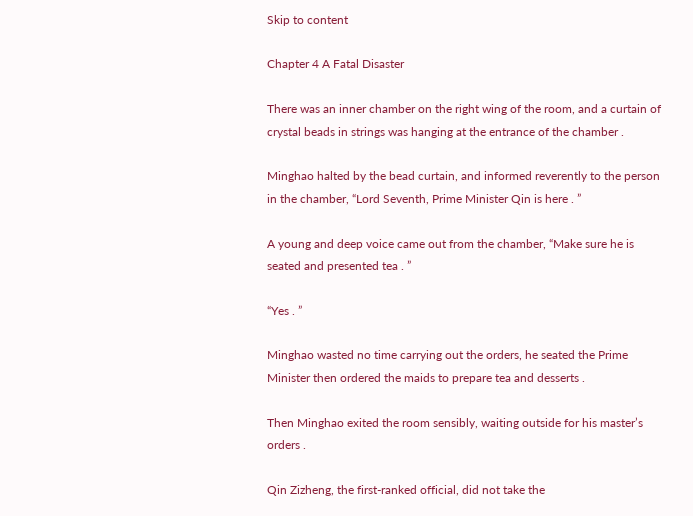Skip to content

Chapter 4 A Fatal Disaster

There was an inner chamber on the right wing of the room, and a curtain of crystal beads in strings was hanging at the entrance of the chamber .

Minghao halted by the bead curtain, and informed reverently to the person in the chamber, “Lord Seventh, Prime Minister Qin is here . ”

A young and deep voice came out from the chamber, “Make sure he is seated and presented tea . ”

“Yes . ”

Minghao wasted no time carrying out the orders, he seated the Prime Minister then ordered the maids to prepare tea and desserts .

Then Minghao exited the room sensibly, waiting outside for his master’s orders .

Qin Zizheng, the first-ranked official, did not take the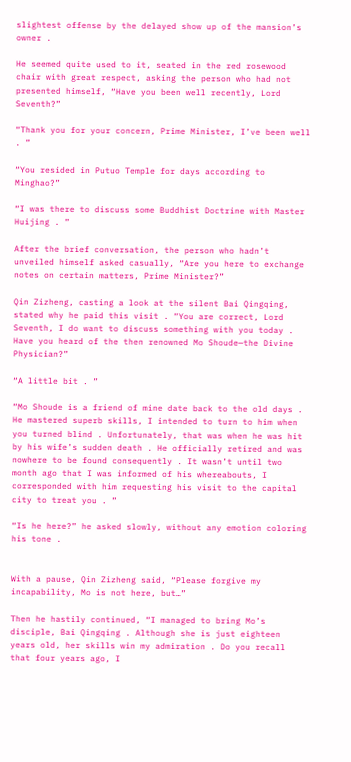slightest offense by the delayed show up of the mansion’s owner .

He seemed quite used to it, seated in the red rosewood chair with great respect, asking the person who had not presented himself, “Have you been well recently, Lord Seventh?”

“Thank you for your concern, Prime Minister, I’ve been well . ”

“You resided in Putuo Temple for days according to Minghao?”

“I was there to discuss some Buddhist Doctrine with Master Huijing . ”

After the brief conversation, the person who hadn’t unveiled himself asked casually, “Are you here to exchange notes on certain matters, Prime Minister?”

Qin Zizheng, casting a look at the silent Bai Qingqing, stated why he paid this visit . “You are correct, Lord Seventh, I do want to discuss something with you today . Have you heard of the then renowned Mo Shoude—the Divine Physician?”

“A little bit . ”

“Mo Shoude is a friend of mine date back to the old days . He mastered superb skills, I intended to turn to him when you turned blind . Unfortunately, that was when he was hit by his wife’s sudden death . He officially retired and was nowhere to be found consequently . It wasn’t until two month ago that I was informed of his whereabouts, I corresponded with him requesting his visit to the capital city to treat you . ”

“Is he here?” he asked slowly, without any emotion coloring his tone .


With a pause, Qin Zizheng said, “Please forgive my incapability, Mo is not here, but…”

Then he hastily continued, “I managed to bring Mo’s disciple, Bai Qingqing . Although she is just eighteen years old, her skills win my admiration . Do you recall that four years ago, I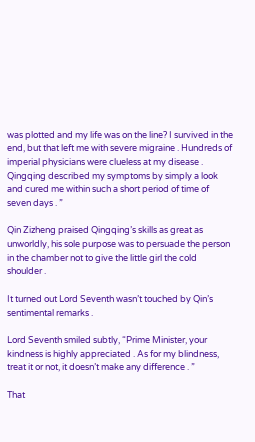was plotted and my life was on the line? I survived in the end, but that left me with severe migraine . Hundreds of imperial physicians were clueless at my disease . Qingqing described my symptoms by simply a look and cured me within such a short period of time of seven days . ”

Qin Zizheng praised Qingqing’s skills as great as unworldly, his sole purpose was to persuade the person in the chamber not to give the little girl the cold shoulder .

It turned out Lord Seventh wasn’t touched by Qin’s sentimental remarks .

Lord Seventh smiled subtly, “Prime Minister, your kindness is highly appreciated . As for my blindness, treat it or not, it doesn’t make any difference . ”

That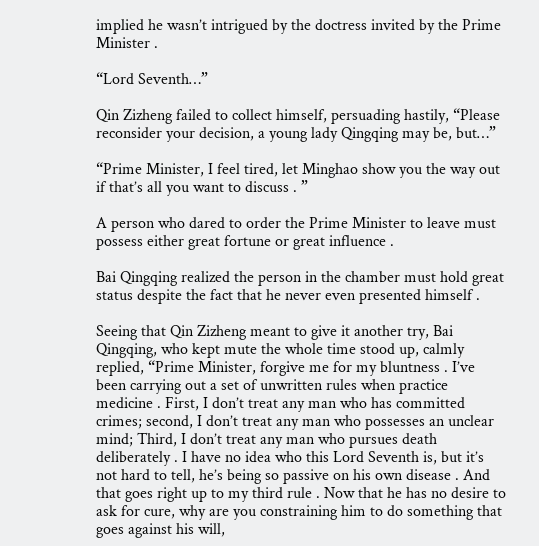implied he wasn’t intrigued by the doctress invited by the Prime Minister .

“Lord Seventh…”

Qin Zizheng failed to collect himself, persuading hastily, “Please reconsider your decision, a young lady Qingqing may be, but…”

“Prime Minister, I feel tired, let Minghao show you the way out if that’s all you want to discuss . ”

A person who dared to order the Prime Minister to leave must possess either great fortune or great influence .

Bai Qingqing realized the person in the chamber must hold great status despite the fact that he never even presented himself .

Seeing that Qin Zizheng meant to give it another try, Bai Qingqing, who kept mute the whole time stood up, calmly replied, “Prime Minister, forgive me for my bluntness . I’ve been carrying out a set of unwritten rules when practice medicine . First, I don’t treat any man who has committed crimes; second, I don’t treat any man who possesses an unclear mind; Third, I don’t treat any man who pursues death deliberately . I have no idea who this Lord Seventh is, but it’s not hard to tell, he’s being so passive on his own disease . And that goes right up to my third rule . Now that he has no desire to ask for cure, why are you constraining him to do something that goes against his will,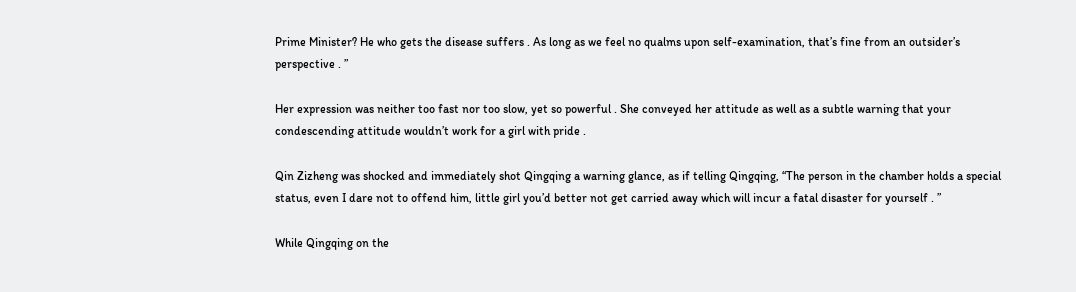Prime Minister? He who gets the disease suffers . As long as we feel no qualms upon self-examination, that’s fine from an outsider’s perspective . ”

Her expression was neither too fast nor too slow, yet so powerful . She conveyed her attitude as well as a subtle warning that your condescending attitude wouldn’t work for a girl with pride .

Qin Zizheng was shocked and immediately shot Qingqing a warning glance, as if telling Qingqing, “The person in the chamber holds a special status, even I dare not to offend him, little girl you’d better not get carried away which will incur a fatal disaster for yourself . ”

While Qingqing on the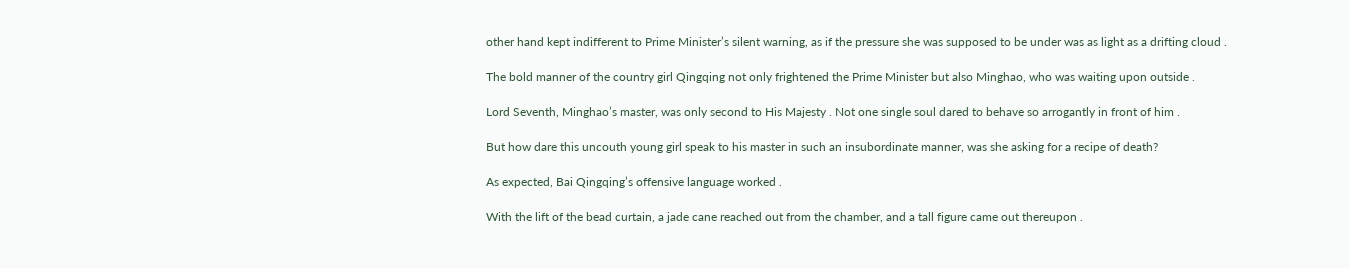other hand kept indifferent to Prime Minister’s silent warning, as if the pressure she was supposed to be under was as light as a drifting cloud .

The bold manner of the country girl Qingqing not only frightened the Prime Minister but also Minghao, who was waiting upon outside .

Lord Seventh, Minghao’s master, was only second to His Majesty . Not one single soul dared to behave so arrogantly in front of him .

But how dare this uncouth young girl speak to his master in such an insubordinate manner, was she asking for a recipe of death?

As expected, Bai Qingqing’s offensive language worked .

With the lift of the bead curtain, a jade cane reached out from the chamber, and a tall figure came out thereupon .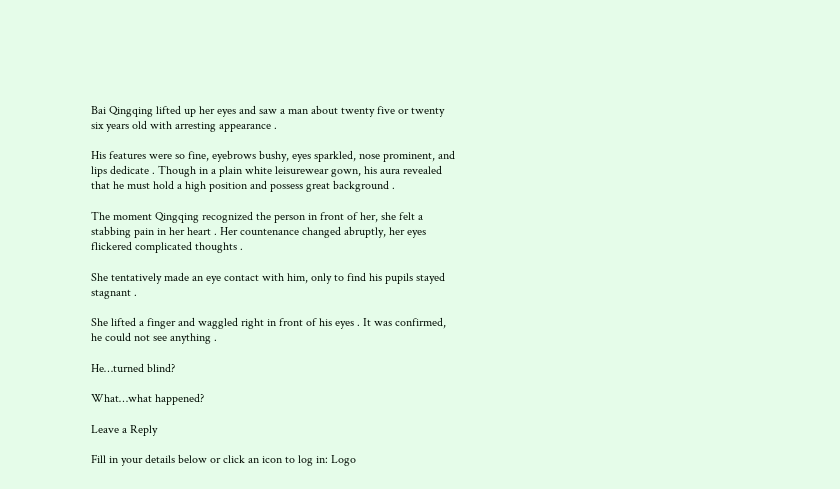Bai Qingqing lifted up her eyes and saw a man about twenty five or twenty six years old with arresting appearance .

His features were so fine, eyebrows bushy, eyes sparkled, nose prominent, and lips dedicate . Though in a plain white leisurewear gown, his aura revealed that he must hold a high position and possess great background .

The moment Qingqing recognized the person in front of her, she felt a stabbing pain in her heart . Her countenance changed abruptly, her eyes flickered complicated thoughts .

She tentatively made an eye contact with him, only to find his pupils stayed stagnant .

She lifted a finger and waggled right in front of his eyes . It was confirmed, he could not see anything .

He…turned blind?

What…what happened?

Leave a Reply

Fill in your details below or click an icon to log in: Logo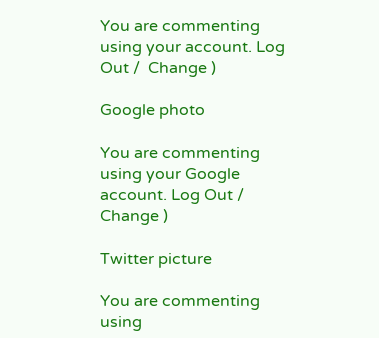You are commenting using your account. Log Out /  Change )

Google photo

You are commenting using your Google account. Log Out /  Change )

Twitter picture

You are commenting using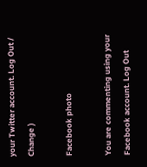your Twitter account. Log Out /  Change )

Facebook photo

You are commenting using your Facebook account. Log Out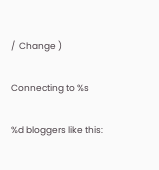/  Change )

Connecting to %s

%d bloggers like this: